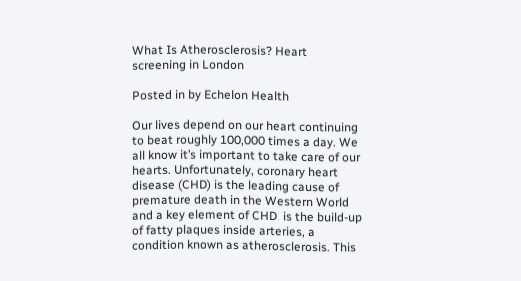What Is Atherosclerosis? Heart screening in London

Posted in by Echelon Health

Our lives depend on our heart continuing to beat roughly 100,000 times a day. We all know it’s important to take care of our hearts. Unfortunately, coronary heart disease (CHD) is the leading cause of premature death in the Western World and a key element of CHD  is the build-up of fatty plaques inside arteries, a condition known as atherosclerosis. This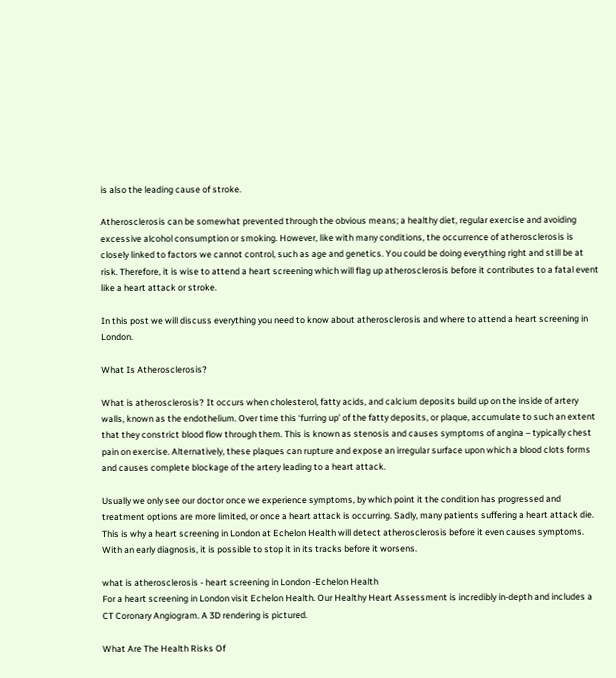is also the leading cause of stroke.

Atherosclerosis can be somewhat prevented through the obvious means; a healthy diet, regular exercise and avoiding excessive alcohol consumption or smoking. However, like with many conditions, the occurrence of atherosclerosis is closely linked to factors we cannot control, such as age and genetics. You could be doing everything right and still be at risk. Therefore, it is wise to attend a heart screening which will flag up atherosclerosis before it contributes to a fatal event like a heart attack or stroke.

In this post we will discuss everything you need to know about atherosclerosis and where to attend a heart screening in London.

What Is Atherosclerosis?

What is atherosclerosis? It occurs when cholesterol, fatty acids, and calcium deposits build up on the inside of artery walls, known as the endothelium. Over time this ‘furring up’ of the fatty deposits, or plaque, accumulate to such an extent that they constrict blood flow through them. This is known as stenosis and causes symptoms of angina – typically chest pain on exercise. Alternatively, these plaques can rupture and expose an irregular surface upon which a blood clots forms and causes complete blockage of the artery leading to a heart attack.

Usually we only see our doctor once we experience symptoms, by which point it the condition has progressed and treatment options are more limited, or once a heart attack is occurring. Sadly, many patients suffering a heart attack die. This is why a heart screening in London at Echelon Health will detect atherosclerosis before it even causes symptoms. With an early diagnosis, it is possible to stop it in its tracks before it worsens.

what is atherosclerosis - heart screening in London -Echelon Health
For a heart screening in London visit Echelon Health. Our Healthy Heart Assessment is incredibly in-depth and includes a CT Coronary Angiogram. A 3D rendering is pictured.

What Are The Health Risks Of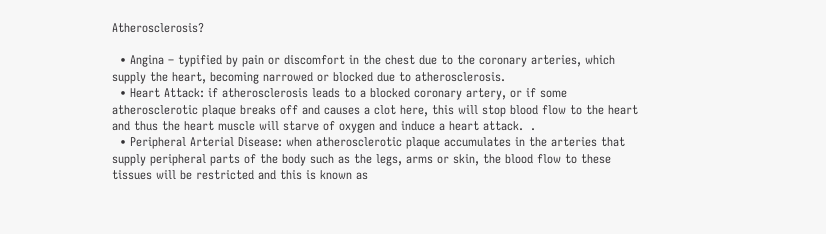Atherosclerosis?

  • Angina – typified by pain or discomfort in the chest due to the coronary arteries, which supply the heart, becoming narrowed or blocked due to atherosclerosis.
  • Heart Attack: if atherosclerosis leads to a blocked coronary artery, or if some atherosclerotic plaque breaks off and causes a clot here, this will stop blood flow to the heart and thus the heart muscle will starve of oxygen and induce a heart attack.  .
  • Peripheral Arterial Disease: when atherosclerotic plaque accumulates in the arteries that supply peripheral parts of the body such as the legs, arms or skin, the blood flow to these tissues will be restricted and this is known as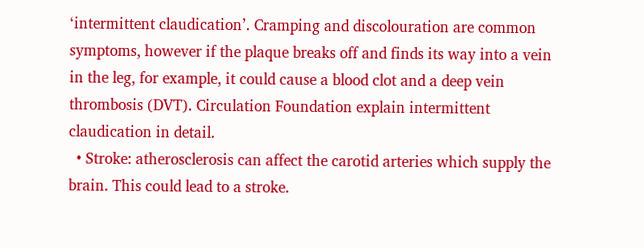‘intermittent claudication’. Cramping and discolouration are common symptoms, however if the plaque breaks off and finds its way into a vein in the leg, for example, it could cause a blood clot and a deep vein thrombosis (DVT). Circulation Foundation explain intermittent claudication in detail.
  • Stroke: atherosclerosis can affect the carotid arteries which supply the brain. This could lead to a stroke.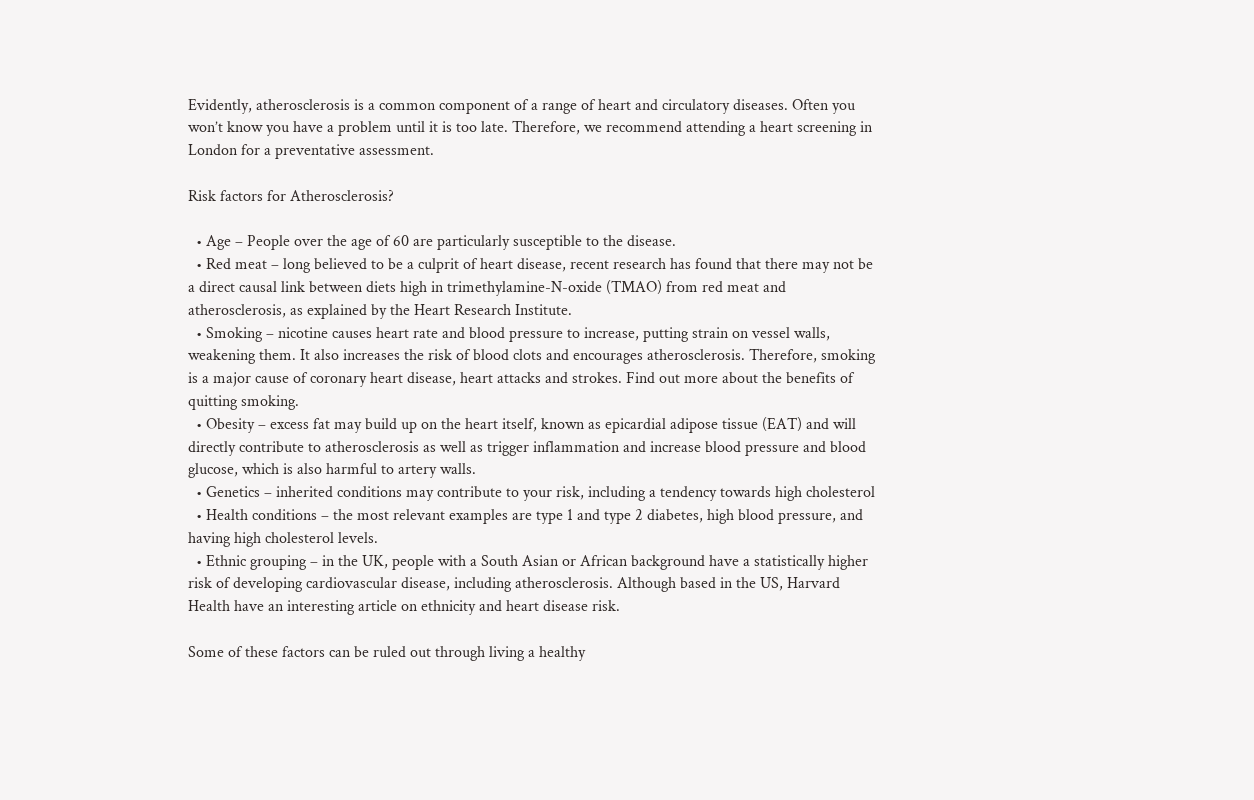Evidently, atherosclerosis is a common component of a range of heart and circulatory diseases. Often you won’t know you have a problem until it is too late. Therefore, we recommend attending a heart screening in London for a preventative assessment.

Risk factors for Atherosclerosis?

  • Age – People over the age of 60 are particularly susceptible to the disease.
  • Red meat – long believed to be a culprit of heart disease, recent research has found that there may not be a direct causal link between diets high in trimethylamine-N-oxide (TMAO) from red meat and atherosclerosis, as explained by the Heart Research Institute.
  • Smoking – nicotine causes heart rate and blood pressure to increase, putting strain on vessel walls, weakening them. It also increases the risk of blood clots and encourages atherosclerosis. Therefore, smoking is a major cause of coronary heart disease, heart attacks and strokes. Find out more about the benefits of quitting smoking.
  • Obesity – excess fat may build up on the heart itself, known as epicardial adipose tissue (EAT) and will directly contribute to atherosclerosis as well as trigger inflammation and increase blood pressure and blood glucose, which is also harmful to artery walls.
  • Genetics – inherited conditions may contribute to your risk, including a tendency towards high cholesterol
  • Health conditions – the most relevant examples are type 1 and type 2 diabetes, high blood pressure, and having high cholesterol levels.
  • Ethnic grouping – in the UK, people with a South Asian or African background have a statistically higher risk of developing cardiovascular disease, including atherosclerosis. Although based in the US, Harvard Health have an interesting article on ethnicity and heart disease risk.

Some of these factors can be ruled out through living a healthy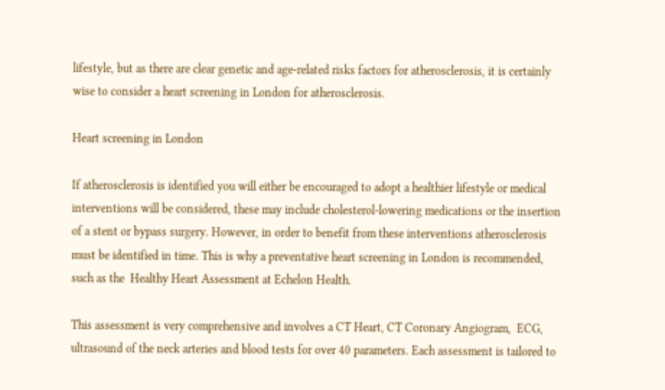lifestyle, but as there are clear genetic and age-related risks factors for atherosclerosis, it is certainly wise to consider a heart screening in London for atherosclerosis.

Heart screening in London

If atherosclerosis is identified you will either be encouraged to adopt a healthier lifestyle or medical interventions will be considered, these may include cholesterol-lowering medications or the insertion of a stent or bypass surgery. However, in order to benefit from these interventions atherosclerosis must be identified in time. This is why a preventative heart screening in London is recommended, such as the  Healthy Heart Assessment at Echelon Health.

This assessment is very comprehensive and involves a CT Heart, CT Coronary Angiogram,  ECG, ultrasound of the neck arteries and blood tests for over 40 parameters. Each assessment is tailored to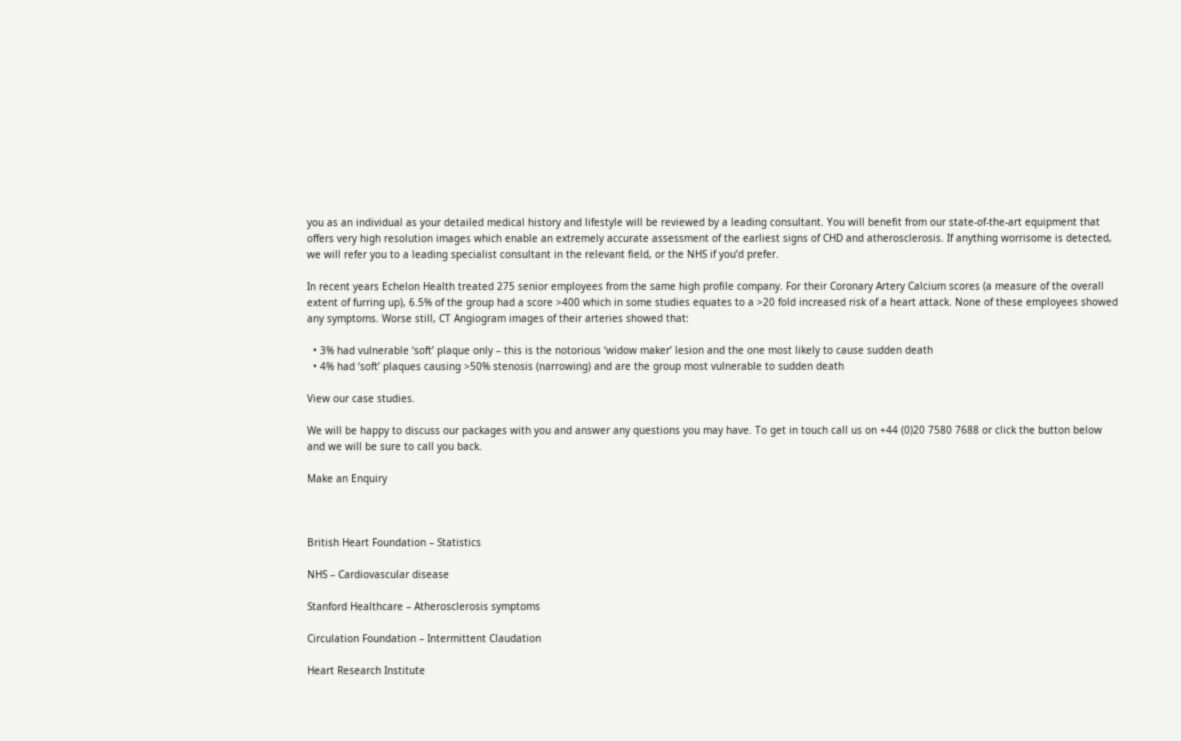you as an individual as your detailed medical history and lifestyle will be reviewed by a leading consultant. You will benefit from our state-of-the-art equipment that offers very high resolution images which enable an extremely accurate assessment of the earliest signs of CHD and atherosclerosis. If anything worrisome is detected, we will refer you to a leading specialist consultant in the relevant field, or the NHS if you’d prefer.

In recent years Echelon Health treated 275 senior employees from the same high profile company. For their Coronary Artery Calcium scores (a measure of the overall extent of furring up), 6.5% of the group had a score >400 which in some studies equates to a >20 fold increased risk of a heart attack. None of these employees showed any symptoms. Worse still, CT Angiogram images of their arteries showed that:

  • 3% had vulnerable ‘soft’ plaque only – this is the notorious ‘widow maker’ lesion and the one most likely to cause sudden death
  • 4% had ‘soft’ plaques causing >50% stenosis (narrowing) and are the group most vulnerable to sudden death

View our case studies.

We will be happy to discuss our packages with you and answer any questions you may have. To get in touch call us on +44 (0)20 7580 7688 or click the button below and we will be sure to call you back.

Make an Enquiry



British Heart Foundation – Statistics

NHS – Cardiovascular disease

Stanford Healthcare – Atherosclerosis symptoms

Circulation Foundation – Intermittent Claudation

Heart Research Institute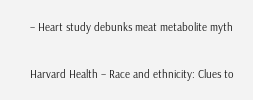– Heart study debunks meat metabolite myth

Harvard Health – Race and ethnicity: Clues to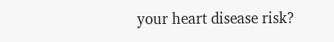your heart disease risk?